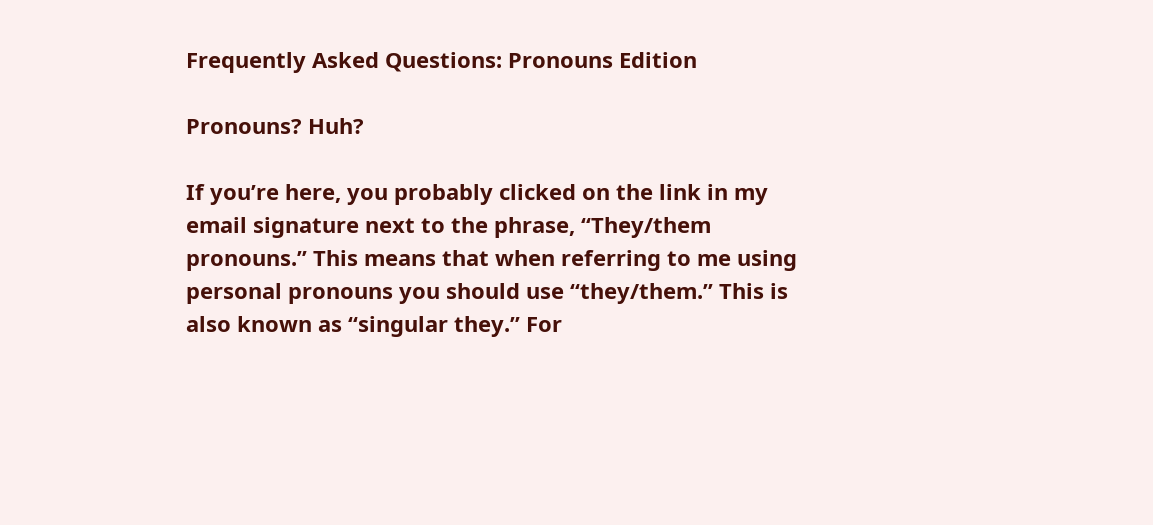Frequently Asked Questions: Pronouns Edition

Pronouns? Huh?

If you’re here, you probably clicked on the link in my email signature next to the phrase, “They/them pronouns.” This means that when referring to me using personal pronouns you should use “they/them.” This is also known as “singular they.” For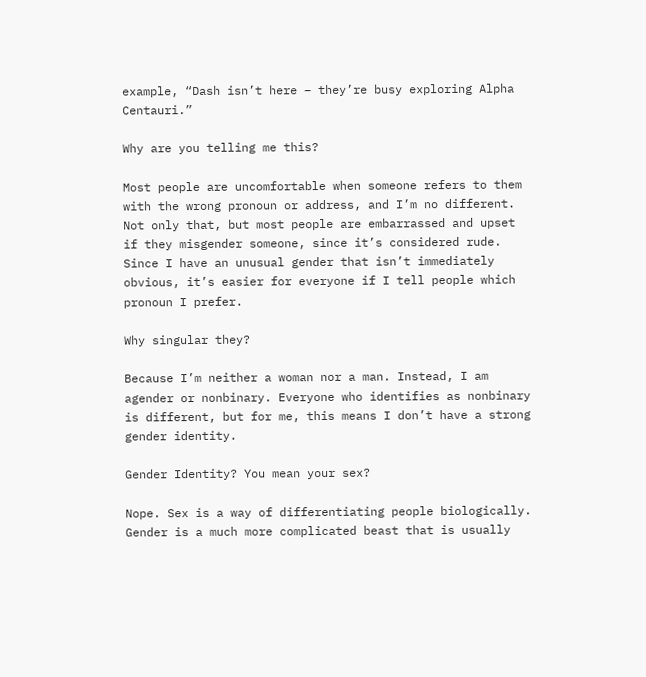example, “Dash isn’t here – they’re busy exploring Alpha Centauri.”

Why are you telling me this?

Most people are uncomfortable when someone refers to them with the wrong pronoun or address, and I’m no different. Not only that, but most people are embarrassed and upset if they misgender someone, since it’s considered rude. Since I have an unusual gender that isn’t immediately obvious, it’s easier for everyone if I tell people which pronoun I prefer.

Why singular they?

Because I’m neither a woman nor a man. Instead, I am agender or nonbinary. Everyone who identifies as nonbinary is different, but for me, this means I don’t have a strong gender identity.

Gender Identity? You mean your sex?

Nope. Sex is a way of differentiating people biologically. Gender is a much more complicated beast that is usually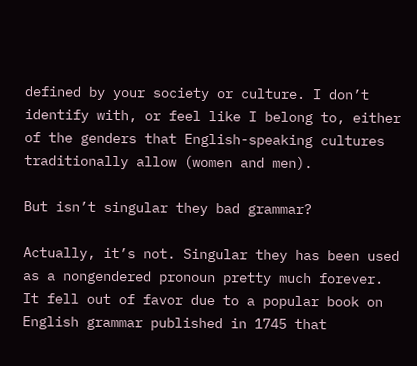defined by your society or culture. I don’t identify with, or feel like I belong to, either of the genders that English-speaking cultures traditionally allow (women and men).

But isn’t singular they bad grammar?

Actually, it’s not. Singular they has been used as a nongendered pronoun pretty much forever. It fell out of favor due to a popular book on English grammar published in 1745 that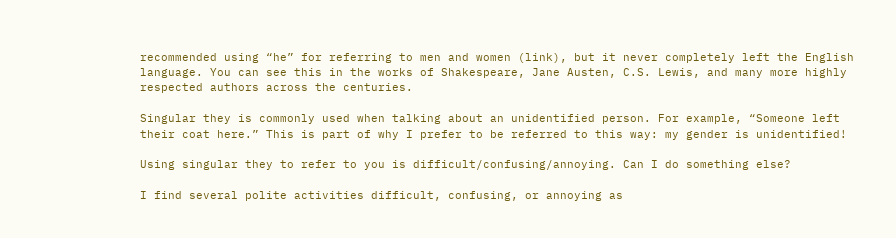recommended using “he” for referring to men and women (link), but it never completely left the English language. You can see this in the works of Shakespeare, Jane Austen, C.S. Lewis, and many more highly respected authors across the centuries.

Singular they is commonly used when talking about an unidentified person. For example, “Someone left their coat here.” This is part of why I prefer to be referred to this way: my gender is unidentified!

Using singular they to refer to you is difficult/confusing/annoying. Can I do something else?

I find several polite activities difficult, confusing, or annoying as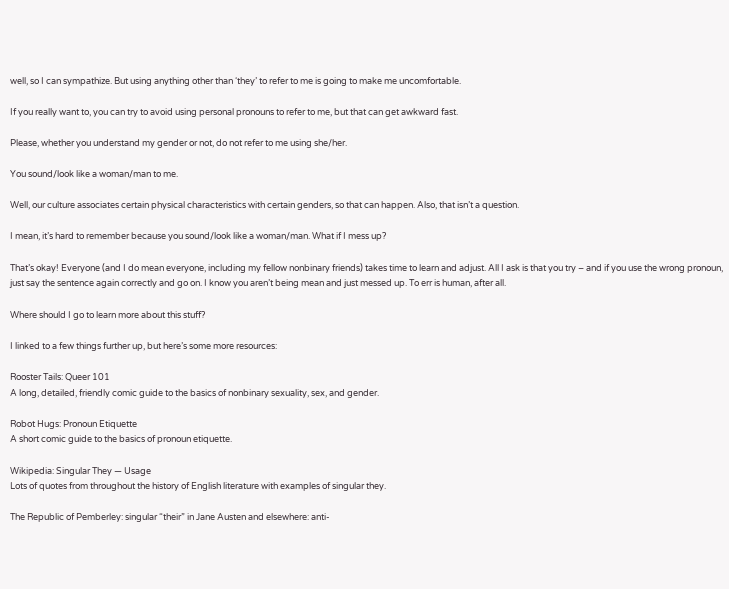well, so I can sympathize. But using anything other than ‘they’ to refer to me is going to make me uncomfortable.

If you really want to, you can try to avoid using personal pronouns to refer to me, but that can get awkward fast.

Please, whether you understand my gender or not, do not refer to me using she/her.

You sound/look like a woman/man to me.

Well, our culture associates certain physical characteristics with certain genders, so that can happen. Also, that isn’t a question.

I mean, it’s hard to remember because you sound/look like a woman/man. What if I mess up?

That’s okay! Everyone (and I do mean everyone, including my fellow nonbinary friends) takes time to learn and adjust. All I ask is that you try – and if you use the wrong pronoun, just say the sentence again correctly and go on. I know you aren’t being mean and just messed up. To err is human, after all.

Where should I go to learn more about this stuff?

I linked to a few things further up, but here’s some more resources:

Rooster Tails: Queer 101
A long, detailed, friendly comic guide to the basics of nonbinary sexuality, sex, and gender.

Robot Hugs: Pronoun Etiquette
A short comic guide to the basics of pronoun etiquette.

Wikipedia: Singular They — Usage
Lots of quotes from throughout the history of English literature with examples of singular they.

The Republic of Pemberley: singular “their” in Jane Austen and elsewhere: anti-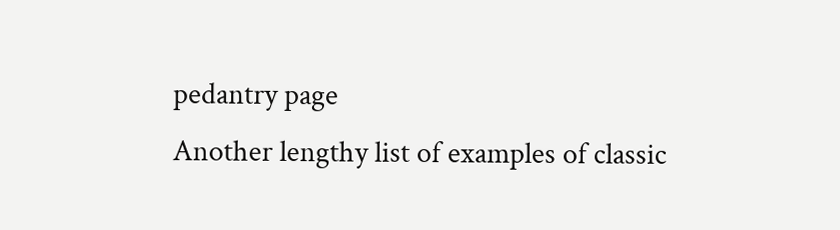pedantry page
Another lengthy list of examples of classic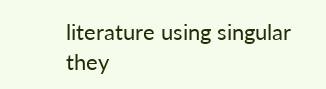literature using singular they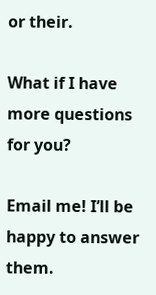or their.

What if I have more questions for you?

Email me! I’ll be happy to answer them.